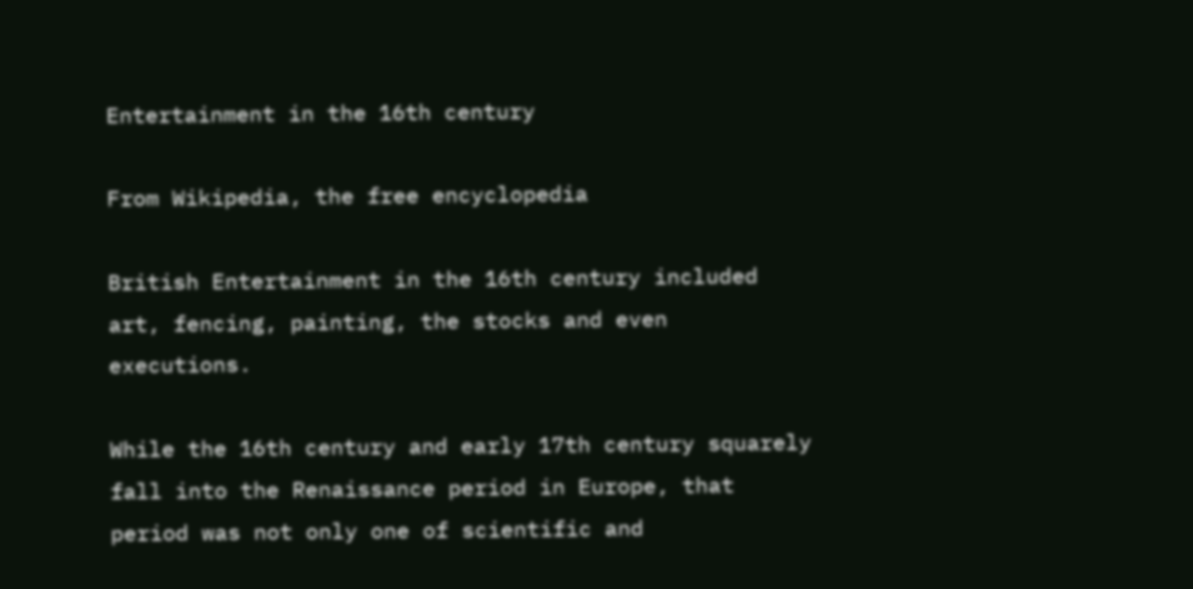Entertainment in the 16th century

From Wikipedia, the free encyclopedia

British Entertainment in the 16th century included art, fencing, painting, the stocks and even executions.

While the 16th century and early 17th century squarely fall into the Renaissance period in Europe, that period was not only one of scientific and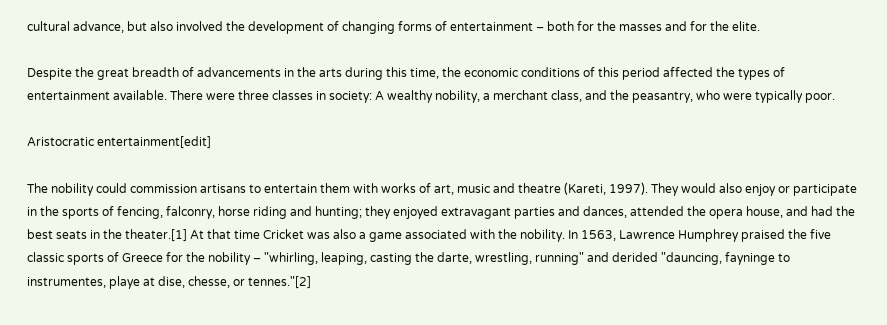cultural advance, but also involved the development of changing forms of entertainment – both for the masses and for the elite.

Despite the great breadth of advancements in the arts during this time, the economic conditions of this period affected the types of entertainment available. There were three classes in society: A wealthy nobility, a merchant class, and the peasantry, who were typically poor.

Aristocratic entertainment[edit]

The nobility could commission artisans to entertain them with works of art, music and theatre (Kareti, 1997). They would also enjoy or participate in the sports of fencing, falconry, horse riding and hunting; they enjoyed extravagant parties and dances, attended the opera house, and had the best seats in the theater.[1] At that time Cricket was also a game associated with the nobility. In 1563, Lawrence Humphrey praised the five classic sports of Greece for the nobility – "whirling, leaping, casting the darte, wrestling, running" and derided "dauncing, fayninge to instrumentes, playe at dise, chesse, or tennes."[2]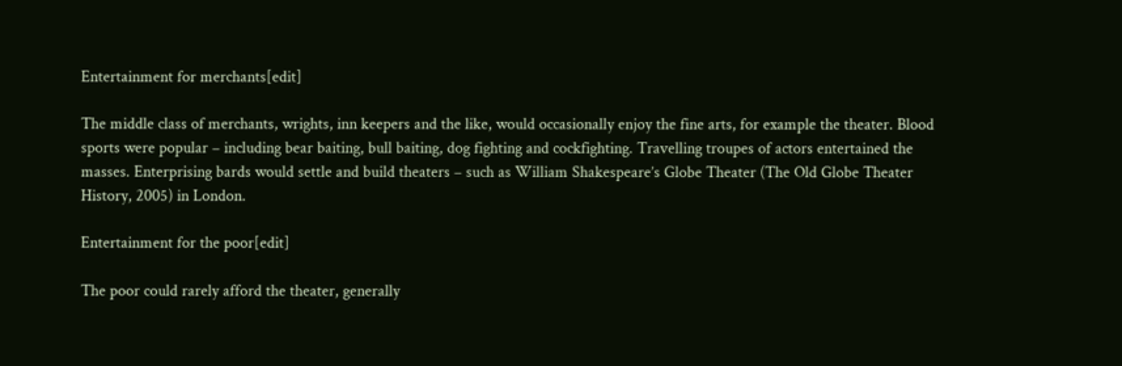Entertainment for merchants[edit]

The middle class of merchants, wrights, inn keepers and the like, would occasionally enjoy the fine arts, for example the theater. Blood sports were popular – including bear baiting, bull baiting, dog fighting and cockfighting. Travelling troupes of actors entertained the masses. Enterprising bards would settle and build theaters – such as William Shakespeare’s Globe Theater (The Old Globe Theater History, 2005) in London.

Entertainment for the poor[edit]

The poor could rarely afford the theater, generally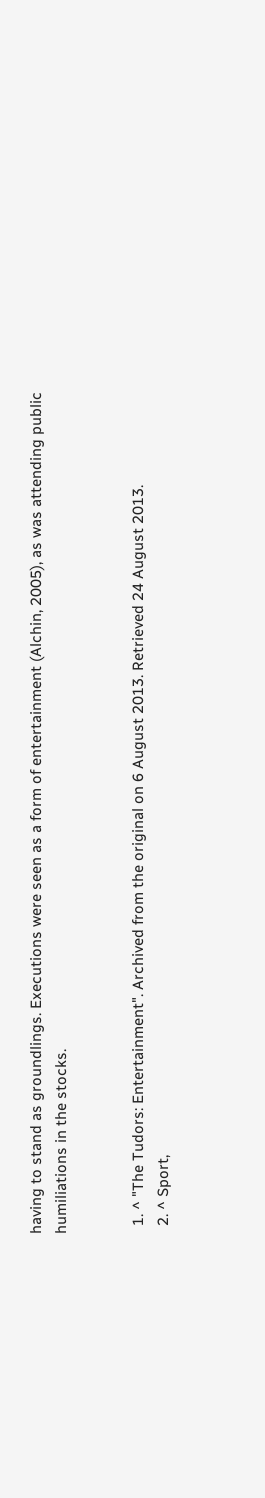having to stand as groundlings. Executions were seen as a form of entertainment (Alchin, 2005), as was attending public humiliations in the stocks.


  1. ^ "The Tudors: Entertainment". Archived from the original on 6 August 2013. Retrieved 24 August 2013.
  2. ^ Sport,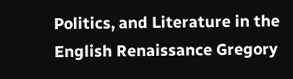Politics, and Literature in the English Renaissance Gregory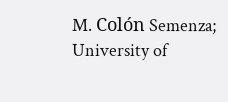M. Colón Semenza; University of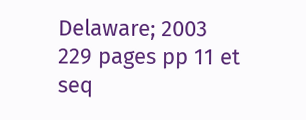Delaware; 2003 229 pages pp 11 et seq